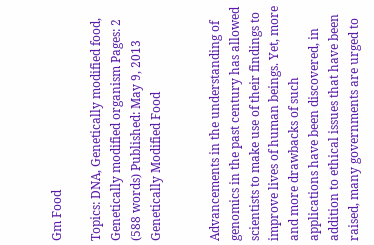Gm Food

Topics: DNA, Genetically modified food, Genetically modified organism Pages: 2 (588 words) Published: May 9, 2013
Genetically Modified Food


Advancements in the understanding of genomics in the past century has allowed scientists to make use of their findings to improve lives of human beings. Yet, more and more drawbacks of such applications have been discovered, in addition to ethical issues that have been raised, many governments are urged to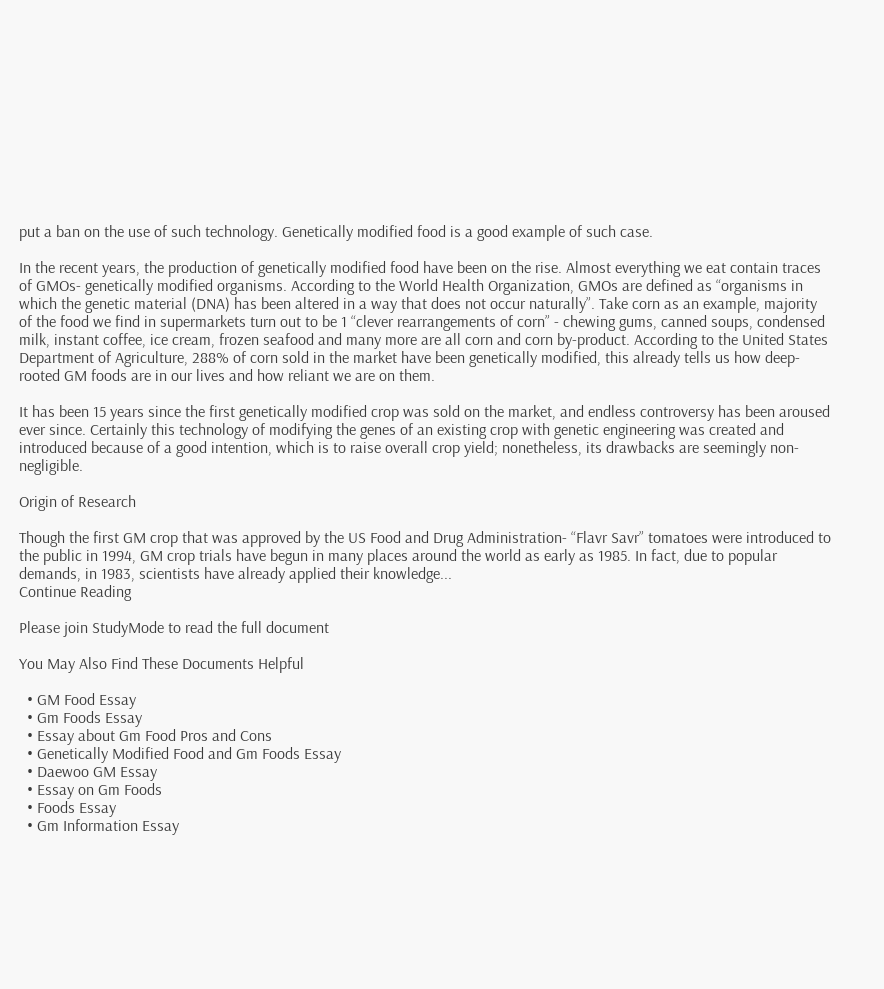put a ban on the use of such technology. Genetically modified food is a good example of such case.

In the recent years, the production of genetically modified food have been on the rise. Almost everything we eat contain traces of GMOs- genetically modified organisms. According to the World Health Organization, GMOs are defined as “organisms in which the genetic material (DNA) has been altered in a way that does not occur naturally”. Take corn as an example, majority of the food we find in supermarkets turn out to be 1 “clever rearrangements of corn” - chewing gums, canned soups, condensed milk, instant coffee, ice cream, frozen seafood and many more are all corn and corn by-product. According to the United States Department of Agriculture, 288% of corn sold in the market have been genetically modified, this already tells us how deep-rooted GM foods are in our lives and how reliant we are on them.

It has been 15 years since the first genetically modified crop was sold on the market, and endless controversy has been aroused ever since. Certainly this technology of modifying the genes of an existing crop with genetic engineering was created and introduced because of a good intention, which is to raise overall crop yield; nonetheless, its drawbacks are seemingly non-negligible.

Origin of Research

Though the first GM crop that was approved by the US Food and Drug Administration- “Flavr Savr” tomatoes were introduced to the public in 1994, GM crop trials have begun in many places around the world as early as 1985. In fact, due to popular demands, in 1983, scientists have already applied their knowledge...
Continue Reading

Please join StudyMode to read the full document

You May Also Find These Documents Helpful

  • GM Food Essay
  • Gm Foods Essay
  • Essay about Gm Food Pros and Cons
  • Genetically Modified Food and Gm Foods Essay
  • Daewoo GM Essay
  • Essay on Gm Foods
  • Foods Essay
  • Gm Information Essay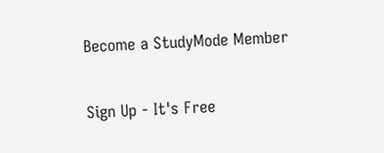Become a StudyMode Member

Sign Up - It's Free